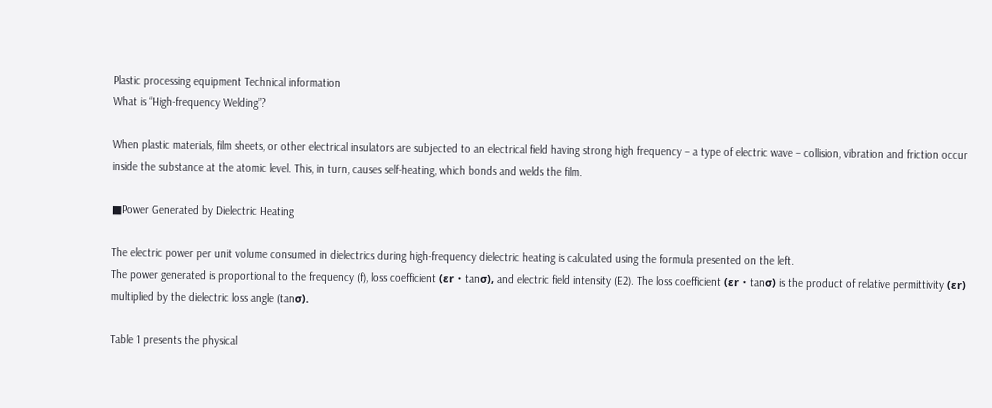Plastic processing equipment Technical information
What is “High-frequency Welding”?

When plastic materials, film sheets, or other electrical insulators are subjected to an electrical field having strong high frequency – a type of electric wave – collision, vibration and friction occur inside the substance at the atomic level. This, in turn, causes self-heating, which bonds and welds the film.

■Power Generated by Dielectric Heating

The electric power per unit volume consumed in dielectrics during high-frequency dielectric heating is calculated using the formula presented on the left.
The power generated is proportional to the frequency (f), loss coefficient (εr・tanσ), and electric field intensity (E2). The loss coefficient (εr・tanσ) is the product of relative permittivity (εr) multiplied by the dielectric loss angle (tanσ).

Table 1 presents the physical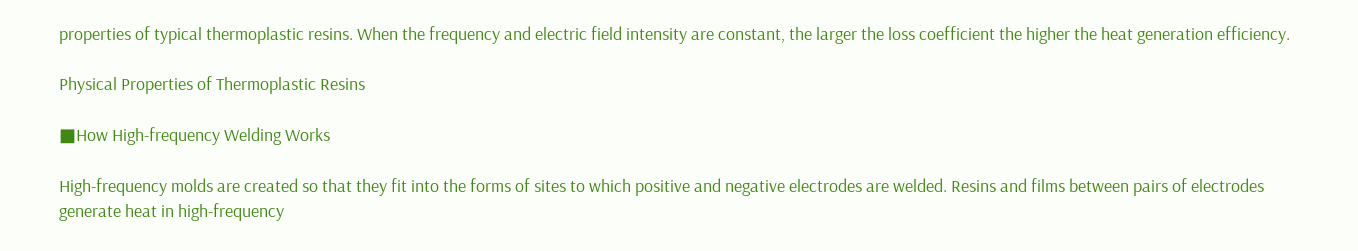properties of typical thermoplastic resins. When the frequency and electric field intensity are constant, the larger the loss coefficient the higher the heat generation efficiency.

Physical Properties of Thermoplastic Resins

■How High-frequency Welding Works

High-frequency molds are created so that they fit into the forms of sites to which positive and negative electrodes are welded. Resins and films between pairs of electrodes generate heat in high-frequency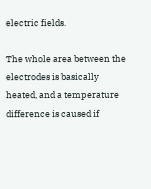electric fields.

The whole area between the electrodes is basically heated, and a temperature difference is caused if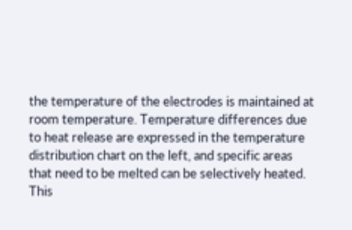the temperature of the electrodes is maintained at room temperature. Temperature differences due to heat release are expressed in the temperature distribution chart on the left, and specific areas that need to be melted can be selectively heated. This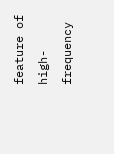feature of high-frequency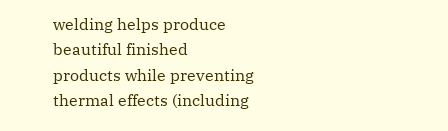welding helps produce beautiful finished products while preventing thermal effects (including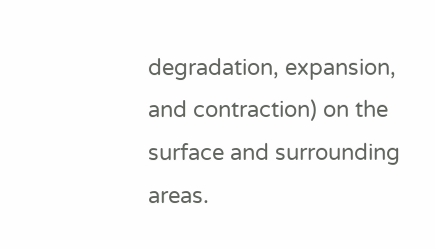degradation, expansion, and contraction) on the surface and surrounding areas.